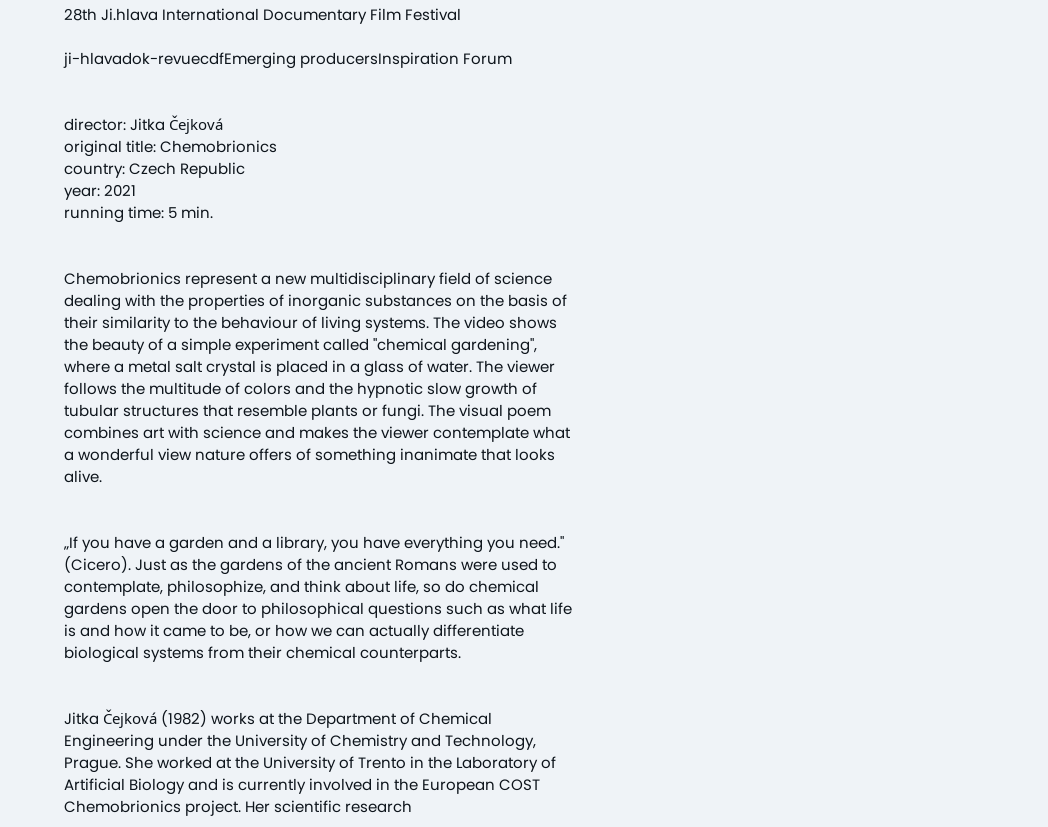28th Ji.hlava International Documentary Film Festival

ji-hlavadok-revuecdfEmerging producersInspiration Forum


director: Jitka Čejková
original title: Chemobrionics
country: Czech Republic
year: 2021
running time: 5 min.


Chemobrionics represent a new multidisciplinary field of science dealing with the properties of inorganic substances on the basis of their similarity to the behaviour of living systems. The video shows the beauty of a simple experiment called "chemical gardening", where a metal salt crystal is placed in a glass of water. The viewer follows the multitude of colors and the hypnotic slow growth of tubular structures that resemble plants or fungi. The visual poem combines art with science and makes the viewer contemplate what a wonderful view nature offers of something inanimate that looks alive.


„If you have a garden and a library, you have everything you need." (Cicero). Just as the gardens of the ancient Romans were used to contemplate, philosophize, and think about life, so do chemical gardens open the door to philosophical questions such as what life is and how it came to be, or how we can actually differentiate biological systems from their chemical counterparts.


Jitka Čejková (1982) works at the Department of Chemical Engineering under the University of Chemistry and Technology, Prague. She worked at the University of Trento in the Laboratory of Artificial Biology and is currently involved in the European COST Chemobrionics project. Her scientific research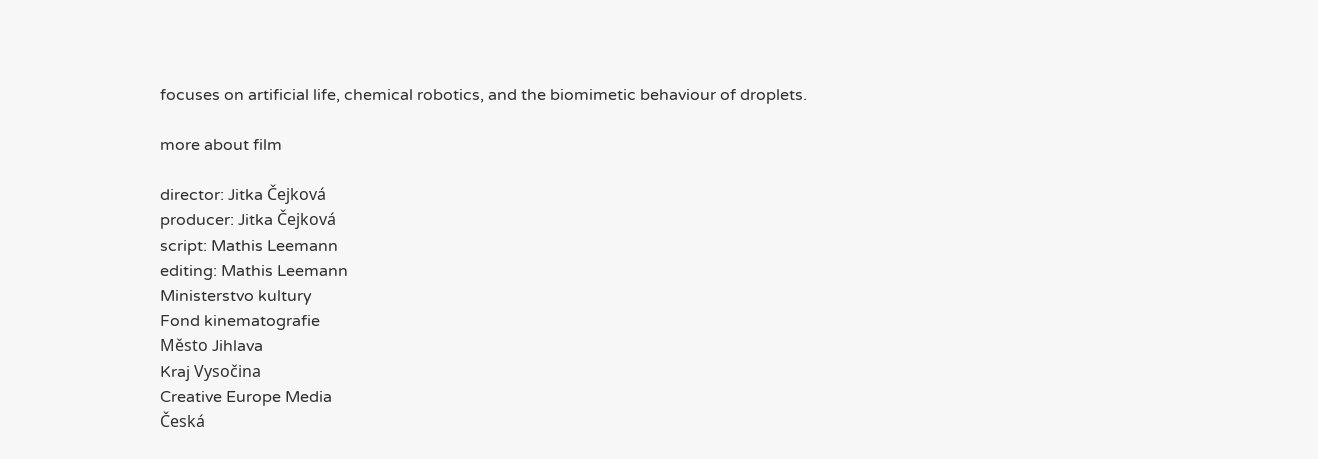focuses on artificial life, chemical robotics, and the biomimetic behaviour of droplets.

more about film

director: Jitka Čejková
producer: Jitka Čejková
script: Mathis Leemann
editing: Mathis Leemann
Ministerstvo kultury
Fond kinematografie
Město Jihlava
Kraj Vysočina
Creative Europe Media
Česká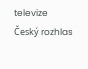televize
Český rozhlas